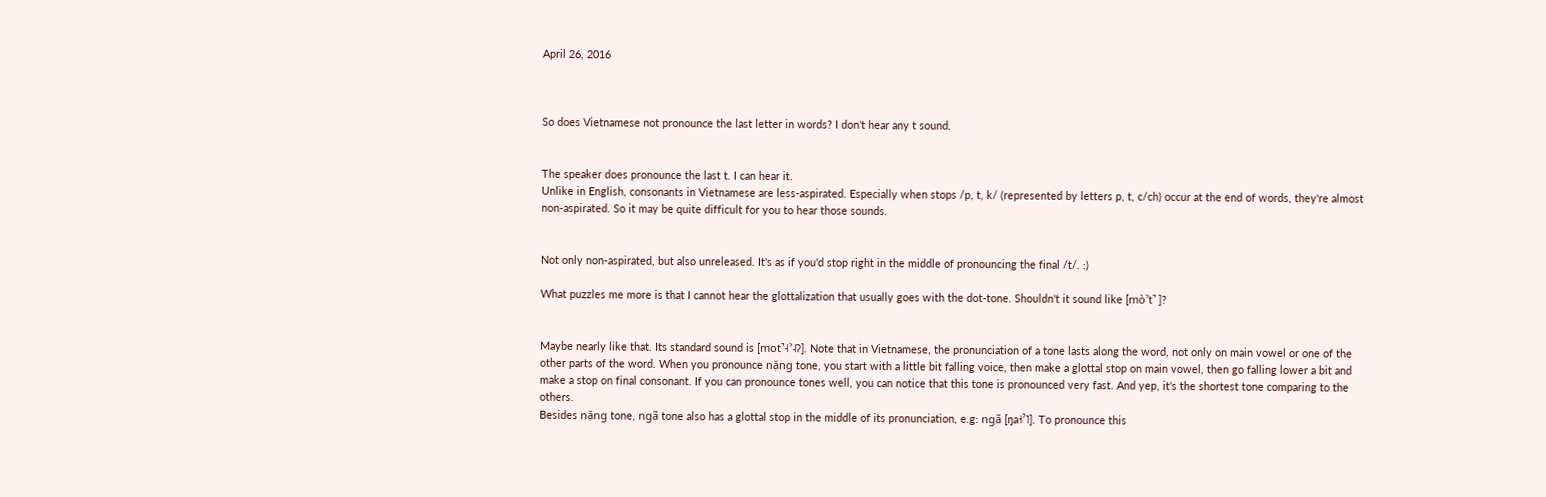April 26, 2016



So does Vietnamese not pronounce the last letter in words? I don't hear any t sound.


The speaker does pronounce the last t. I can hear it.
Unlike in English, consonants in Vietnamese are less-aspirated. Especially when stops /p, t, k/ (represented by letters p, t, c/ch) occur at the end of words, they're almost non-aspirated. So it may be quite difficult for you to hear those sounds.


Not only non-aspirated, but also unreleased. It's as if you'd stop right in the middle of pronouncing the final /t/. :)

What puzzles me more is that I cannot hear the glottalization that usually goes with the dot-tone. Shouldn't it sound like [mòˀt̚ ]?


Maybe nearly like that. Its standard sound is [mot̚˧ˀ˨ʔ]. Note that in Vietnamese, the pronunciation of a tone lasts along the word, not only on main vowel or one of the other parts of the word. When you pronounce nặng tone, you start with a little bit falling voice, then make a glottal stop on main vowel, then go falling lower a bit and make a stop on final consonant. If you can pronounce tones well, you can notice that this tone is pronounced very fast. And yep, it's the shortest tone comparing to the others.
Besides nặng tone, ngã tone also has a glottal stop in the middle of its pronunciation, e.g: ngã [ŋa˧ˀ˥]. To pronounce this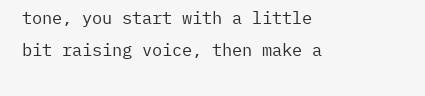tone, you start with a little bit raising voice, then make a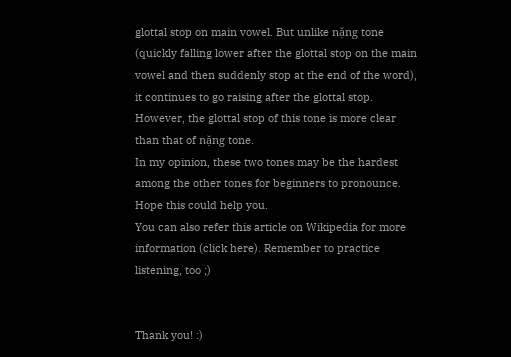glottal stop on main vowel. But unlike nặng tone (quickly falling lower after the glottal stop on the main vowel and then suddenly stop at the end of the word), it continues to go raising after the glottal stop. However, the glottal stop of this tone is more clear than that of nặng tone.
In my opinion, these two tones may be the hardest among the other tones for beginners to pronounce. Hope this could help you.
You can also refer this article on Wikipedia for more information (click here). Remember to practice listening, too ;)


Thank you! :)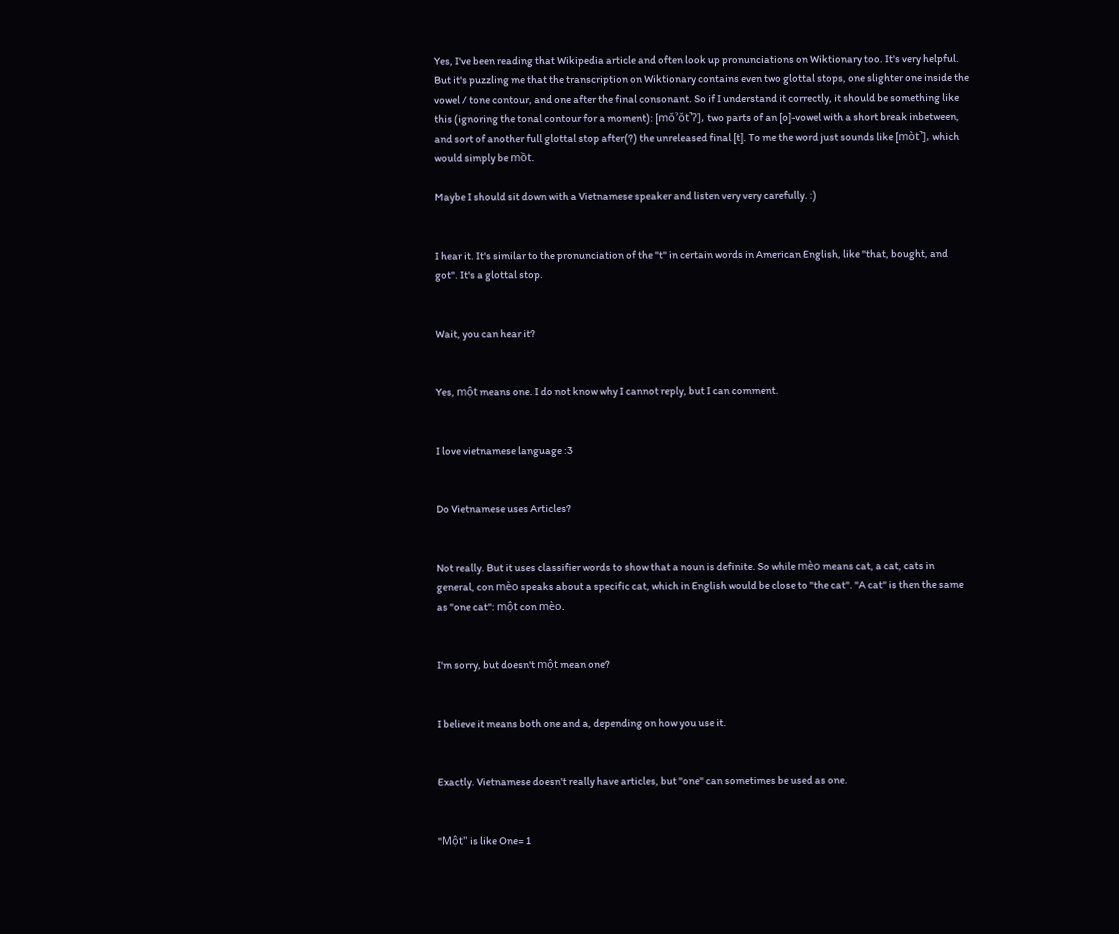Yes, I've been reading that Wikipedia article and often look up pronunciations on Wiktionary too. It's very helpful. But it's puzzling me that the transcription on Wiktionary contains even two glottal stops, one slighter one inside the vowel / tone contour, and one after the final consonant. So if I understand it correctly, it should be something like this (ignoring the tonal contour for a moment): [mŏˀŏt̚ʔ], two parts of an [o]-vowel with a short break inbetween, and sort of another full glottal stop after(?) the unreleased final [t]. To me the word just sounds like [mòt̚], which would simply be mồt.

Maybe I should sit down with a Vietnamese speaker and listen very very carefully. :)


I hear it. It's similar to the pronunciation of the "t" in certain words in American English, like "that, bought, and got". It's a glottal stop.


Wait, you can hear it?


Yes, một means one. I do not know why I cannot reply, but I can comment.


I love vietnamese language :3


Do Vietnamese uses Articles?


Not really. But it uses classifier words to show that a noun is definite. So while mèo means cat, a cat, cats in general, con mèo speaks about a specific cat, which in English would be close to "the cat". "A cat" is then the same as "one cat": một con mèo.


I'm sorry, but doesn't một mean one?


I believe it means both one and a, depending on how you use it.


Exactly. Vietnamese doesn't really have articles, but "one" can sometimes be used as one.


"Một" is like One= 1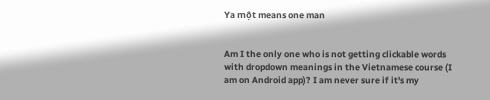Ya một means one man


Am I the only one who is not getting clickable words with dropdown meanings in the Vietnamese course (I am on Android app)? I am never sure if it's my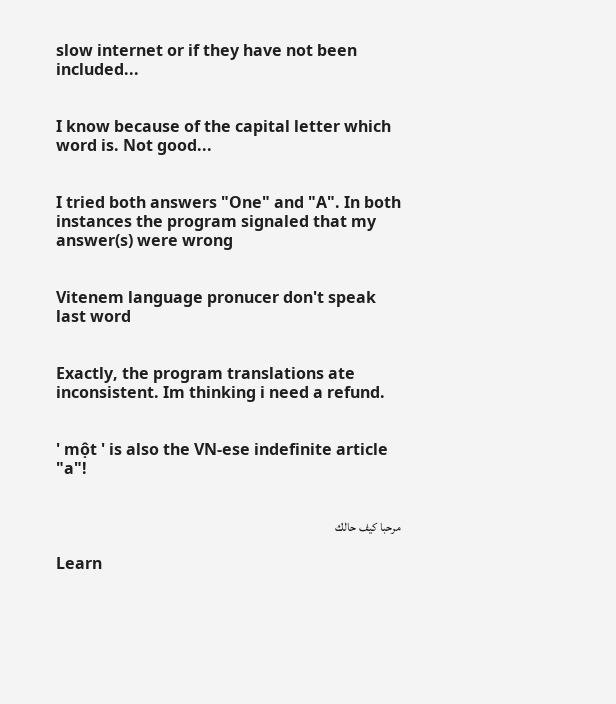slow internet or if they have not been included...


I know because of the capital letter which word is. Not good...


I tried both answers "One" and "A". In both instances the program signaled that my answer(s) were wrong


Vitenem language pronucer don't speak last word


Exactly, the program translations ate inconsistent. Im thinking i need a refund.


' một ' is also the VN-ese indefinite article "a"!


مرحبا كيف حالك

Learn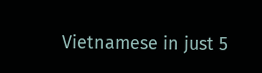Vietnamese in just 5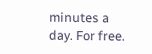minutes a day. For free.